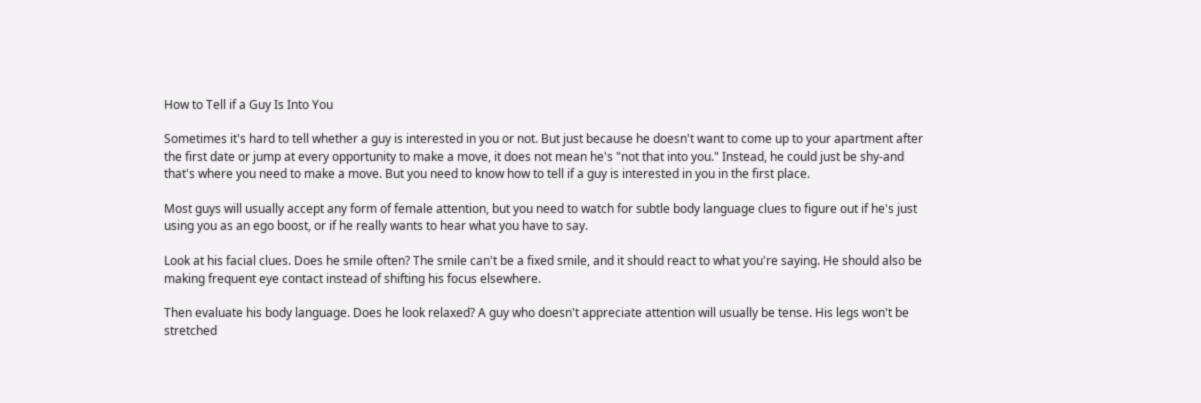How to Tell if a Guy Is Into You

Sometimes it's hard to tell whether a guy is interested in you or not. But just because he doesn't want to come up to your apartment after the first date or jump at every opportunity to make a move, it does not mean he's "not that into you." Instead, he could just be shy-and that's where you need to make a move. But you need to know how to tell if a guy is interested in you in the first place.

Most guys will usually accept any form of female attention, but you need to watch for subtle body language clues to figure out if he's just using you as an ego boost, or if he really wants to hear what you have to say.

Look at his facial clues. Does he smile often? The smile can't be a fixed smile, and it should react to what you're saying. He should also be making frequent eye contact instead of shifting his focus elsewhere.

Then evaluate his body language. Does he look relaxed? A guy who doesn't appreciate attention will usually be tense. His legs won't be stretched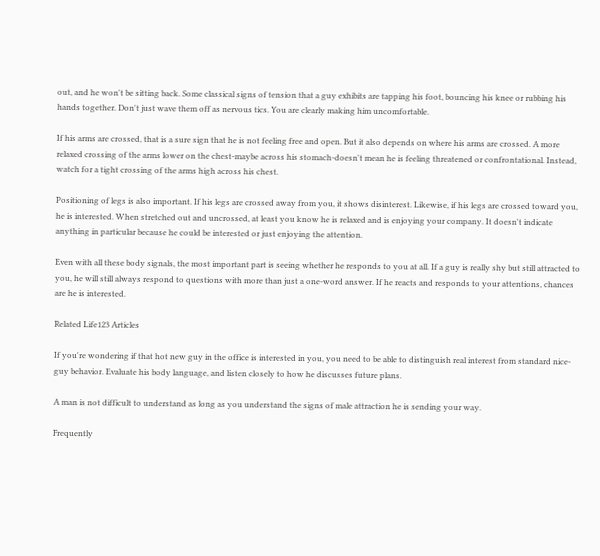out, and he won't be sitting back. Some classical signs of tension that a guy exhibits are tapping his foot, bouncing his knee or rubbing his hands together. Don't just wave them off as nervous tics. You are clearly making him uncomfortable.

If his arms are crossed, that is a sure sign that he is not feeling free and open. But it also depends on where his arms are crossed. A more relaxed crossing of the arms lower on the chest-maybe across his stomach-doesn't mean he is feeling threatened or confrontational. Instead, watch for a tight crossing of the arms high across his chest.

Positioning of legs is also important. If his legs are crossed away from you, it shows disinterest. Likewise, if his legs are crossed toward you, he is interested. When stretched out and uncrossed, at least you know he is relaxed and is enjoying your company. It doesn't indicate anything in particular because he could be interested or just enjoying the attention.

Even with all these body signals, the most important part is seeing whether he responds to you at all. If a guy is really shy but still attracted to you, he will still always respond to questions with more than just a one-word answer. If he reacts and responds to your attentions, chances are he is interested.

Related Life123 Articles

If you're wondering if that hot new guy in the office is interested in you, you need to be able to distinguish real interest from standard nice-guy behavior. Evaluate his body language, and listen closely to how he discusses future plans.

A man is not difficult to understand as long as you understand the signs of male attraction he is sending your way.

Frequently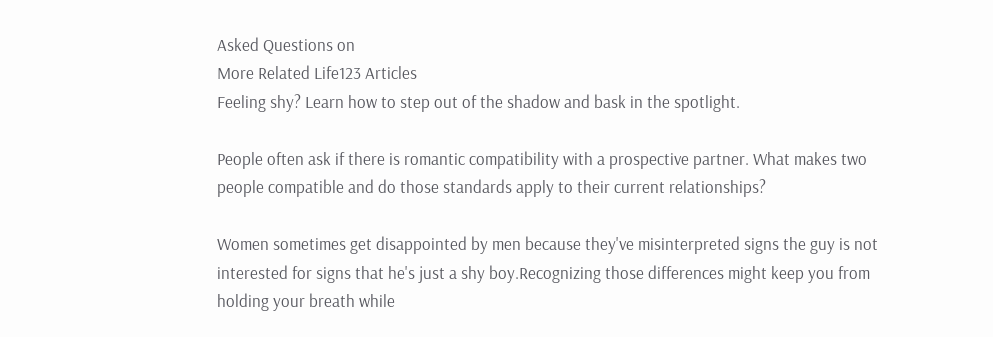Asked Questions on
More Related Life123 Articles
Feeling shy? Learn how to step out of the shadow and bask in the spotlight.

People often ask if there is romantic compatibility with a prospective partner. What makes two people compatible and do those standards apply to their current relationships?

Women sometimes get disappointed by men because they've misinterpreted signs the guy is not interested for signs that he's just a shy boy.Recognizing those differences might keep you from holding your breath while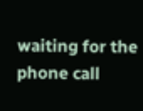waiting for the phone call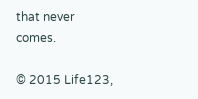that never comes.

© 2015 Life123,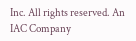Inc. All rights reserved. An IAC Company